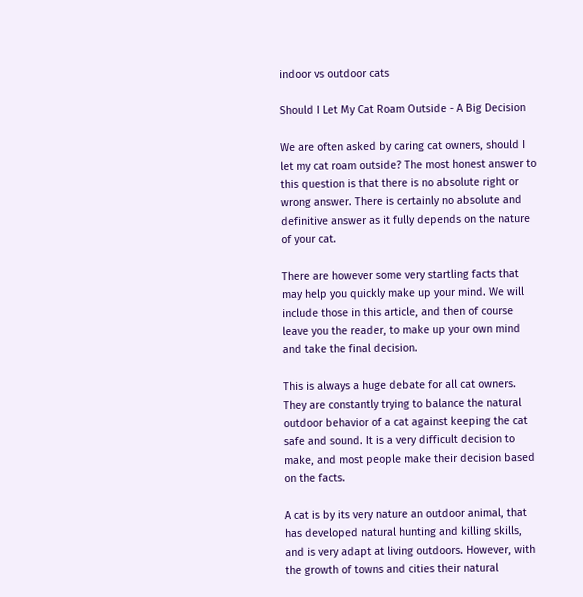indoor vs outdoor cats

Should I Let My Cat Roam Outside - A Big Decision

We are often asked by caring cat owners, should I let my cat roam outside? The most honest answer to this question is that there is no absolute right or wrong answer. There is certainly no absolute and definitive answer as it fully depends on the nature of your cat.

There are however some very startling facts that may help you quickly make up your mind. We will include those in this article, and then of course leave you the reader, to make up your own mind and take the final decision.

This is always a huge debate for all cat owners. They are constantly trying to balance the natural outdoor behavior of a cat against keeping the cat safe and sound. It is a very difficult decision to make, and most people make their decision based on the facts.

A cat is by its very nature an outdoor animal, that has developed natural hunting and killing skills, and is very adapt at living outdoors. However, with the growth of towns and cities their natural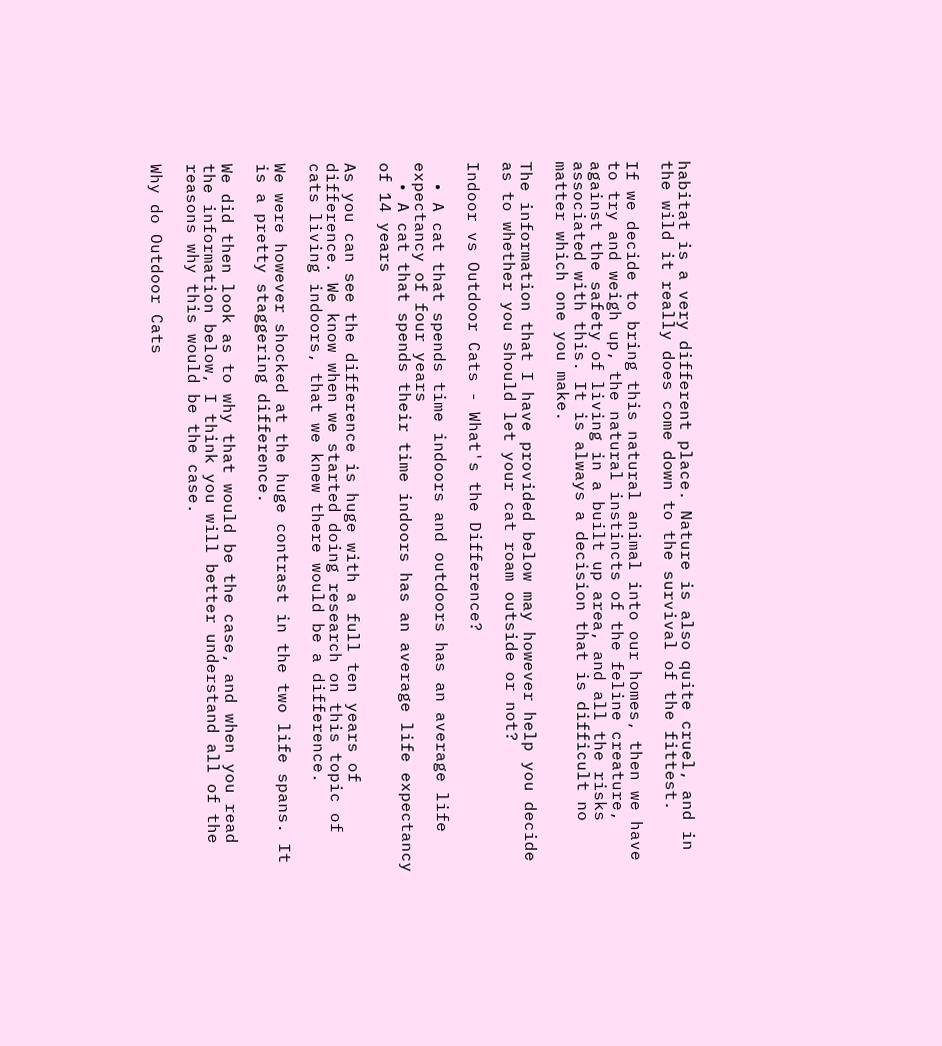habitat is a very different place. Nature is also quite cruel, and in the wild it really does come down to the survival of the fittest.

If we decide to bring this natural animal into our homes, then we have to try and weigh up, the natural instincts of the feline creature, against the safety of living in a built up area, and all the risks associated with this. It is always a decision that is difficult no matter which one you make.

The information that I have provided below may however help you decide as to whether you should let your cat roam outside or not?

Indoor vs Outdoor Cats - What's the Difference?

  • A cat that spends time indoors and outdoors has an average life expectancy of four years
  • A cat that spends their time indoors has an average life expectancy of 14 years

As you can see the difference is huge with a full ten years of difference. We know when we started doing research on this topic of cats living indoors, that we knew there would be a difference.

We were however shocked at the huge contrast in the two life spans. It is a pretty staggering difference.

We did then look as to why that would be the case, and when you read the information below, I think you will better understand all of the reasons why this would be the case.

Why do Outdoor Cats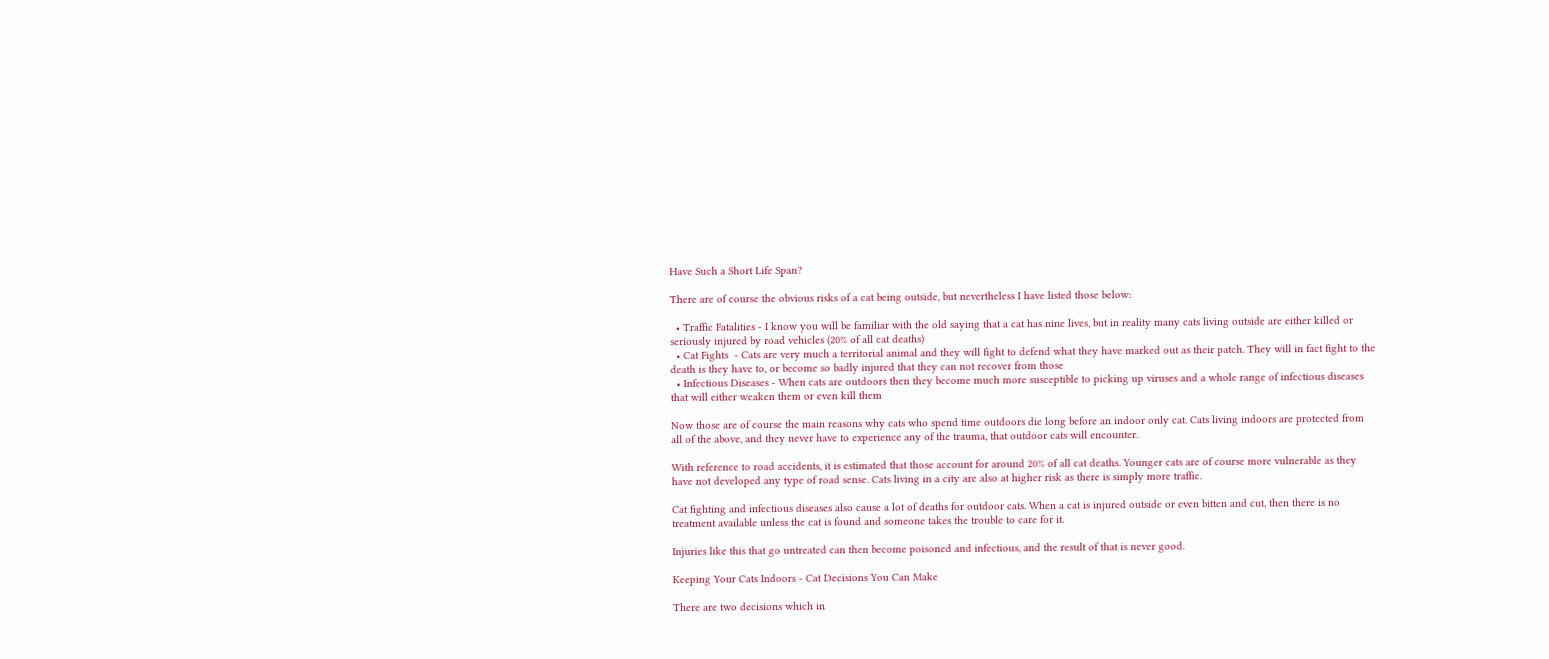Have Such a Short Life Span?

There are of course the obvious risks of a cat being outside, but nevertheless I have listed those below:

  • Traffic Fatalities - I know you will be familiar with the old saying that a cat has nine lives, but in reality many cats living outside are either killed or seriously injured by road vehicles (20% of all cat deaths)
  • Cat Fights  - Cats are very much a territorial animal and they will fight to defend what they have marked out as their patch. They will in fact fight to the death is they have to, or become so badly injured that they can not recover from those
  • Infectious Diseases - When cats are outdoors then they become much more susceptible to picking up viruses and a whole range of infectious diseases that will either weaken them or even kill them

Now those are of course the main reasons why cats who spend time outdoors die long before an indoor only cat. Cats living indoors are protected from all of the above, and they never have to experience any of the trauma, that outdoor cats will encounter.

With reference to road accidents, it is estimated that those account for around 20% of all cat deaths. Younger cats are of course more vulnerable as they have not developed any type of road sense. Cats living in a city are also at higher risk as there is simply more traffic.

Cat fighting and infectious diseases also cause a lot of deaths for outdoor cats. When a cat is injured outside or even bitten and cut, then there is no treatment available unless the cat is found and someone takes the trouble to care for it.

Injuries like this that go untreated can then become poisoned and infectious, and the result of that is never good.

Keeping Your Cats Indoors - Cat Decisions You Can Make

There are two decisions which in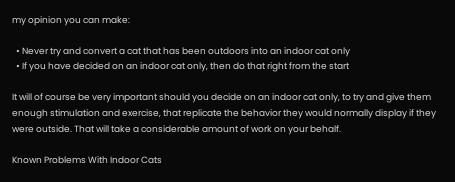my opinion you can make:

  • Never try and convert a cat that has been outdoors into an indoor cat only
  • If you have decided on an indoor cat only, then do that right from the start

It will of course be very important should you decide on an indoor cat only, to try and give them enough stimulation and exercise, that replicate the behavior they would normally display if they were outside. That will take a considerable amount of work on your behalf.

Known Problems With Indoor Cats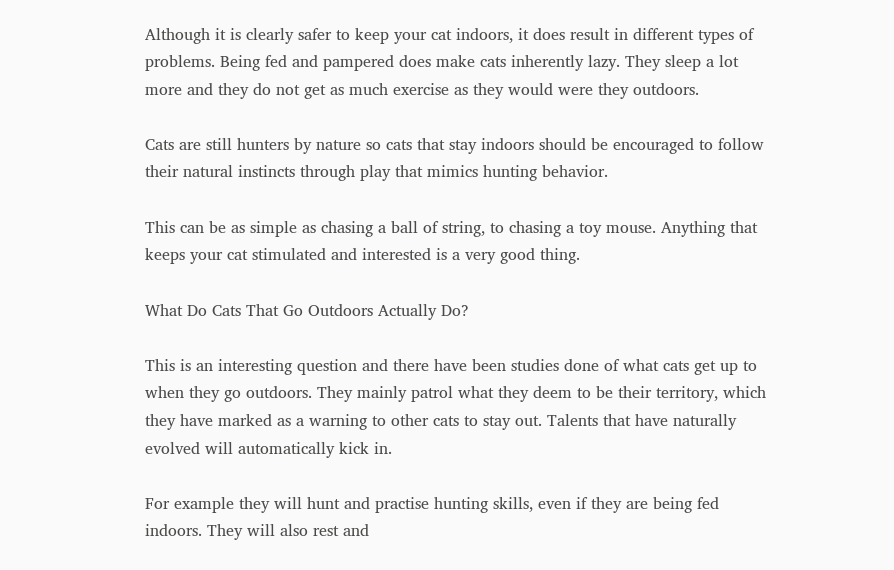Although it is clearly safer to keep your cat indoors, it does result in different types of problems. Being fed and pampered does make cats inherently lazy. They sleep a lot more and they do not get as much exercise as they would were they outdoors.

Cats are still hunters by nature so cats that stay indoors should be encouraged to follow their natural instincts through play that mimics hunting behavior.

This can be as simple as chasing a ball of string, to chasing a toy mouse. Anything that keeps your cat stimulated and interested is a very good thing.

What Do Cats That Go Outdoors Actually Do?

This is an interesting question and there have been studies done of what cats get up to when they go outdoors. They mainly patrol what they deem to be their territory, which they have marked as a warning to other cats to stay out. Talents that have naturally evolved will automatically kick in.

For example they will hunt and practise hunting skills, even if they are being fed indoors. They will also rest and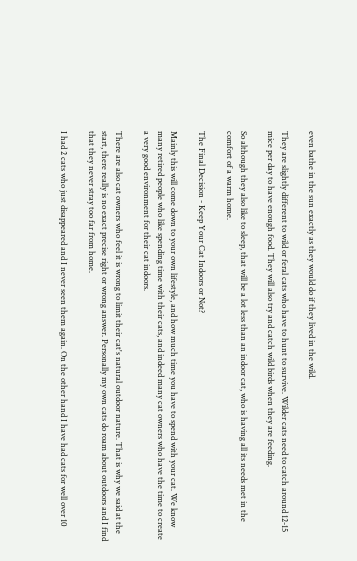even bathe in the sun exactly as they would do if they lived in the wild.

They are slightly different to wild or feral cats who have to hunt to survive. Wilder cats need to catch around 12-15 mice per day to have enough food. They will also try and catch wild birds when they are feeding.

So although they also like to sleep, that will be a lot less than an indoor cat, who is having all its needs met in the comfort of a warm home.

The Final Decision - Keep Your Cat Indoors or Not?

Mainly this will come down to your own lifestyle, and how much time you have to spend with your cat. We know many retired people who like spending time with their cats, and indeed many cat owners who have the time to create a very good environment for their cat indoors.

There are also cat owners who feel it is wrong to limit their cat's natural outdoor nature. That is why we said at the start, there really is no exact precise right or wrong answer. Personally my own cats do roam about outdoors and I find that they never stray too far from home.

I had 2 cats who just disappeared and I never seen them again. On the other hand I have had cats for well over 10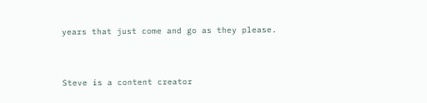years that just come and go as they please.


Steve is a content creator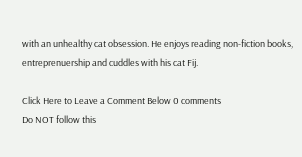with an unhealthy cat obsession. He enjoys reading non-fiction books, entreprenuership and cuddles with his cat Fij.

Click Here to Leave a Comment Below 0 comments
Do NOT follow this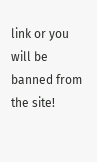link or you will be banned from the site!